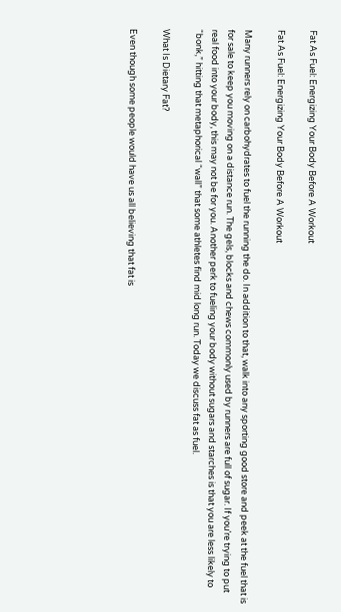Fat As Fuel: Energizing Your Body Before A Workout

Fat As Fuel: Energizing Your Body Before A Workout

Many runners rely on carbohydrates to fuel the running the do. In addition to that, walk into any sporting good store and peek at the fuel that is for sale to keep you moving on a distance run. The gels, blocks and chews commonly used by runners are full of sugar. If you’re trying to put real food into your body, this may not be for you. Another perk to fueling your body without sugars and starches is that you are less likely to “bonk,” hitting that metaphorical “wall” that some athletes find mid long run. Today we discuss fat as fuel.

What Is Dietary Fat?

Even though some people would have us all believing that fat is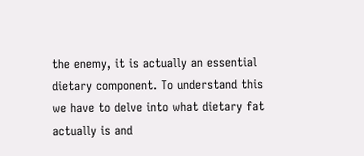the enemy, it is actually an essential dietary component. To understand this we have to delve into what dietary fat actually is and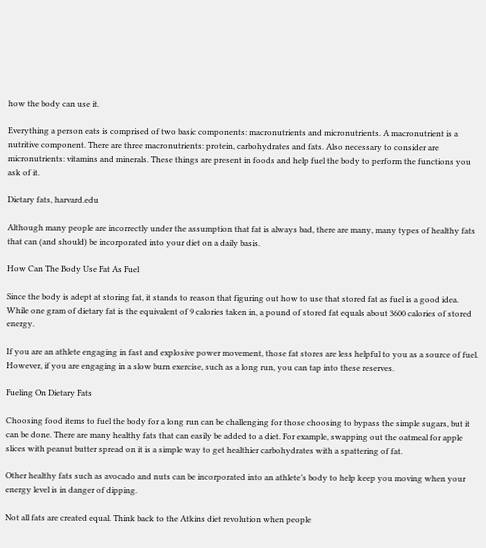how the body can use it.

Everything a person eats is comprised of two basic components: macronutrients and micronutrients. A macronutrient is a nutritive component. There are three macronutrients: protein, carbohydrates and fats. Also necessary to consider are micronutrients: vitamins and minerals. These things are present in foods and help fuel the body to perform the functions you ask of it.

Dietary fats, harvard.edu

Although many people are incorrectly under the assumption that fat is always bad, there are many, many types of healthy fats that can (and should) be incorporated into your diet on a daily basis.

How Can The Body Use Fat As Fuel

Since the body is adept at storing fat, it stands to reason that figuring out how to use that stored fat as fuel is a good idea. While one gram of dietary fat is the equivalent of 9 calories taken in, a pound of stored fat equals about 3600 calories of stored energy.

If you are an athlete engaging in fast and explosive power movement, those fat stores are less helpful to you as a source of fuel. However, if you are engaging in a slow burn exercise, such as a long run, you can tap into these reserves.

Fueling On Dietary Fats

Choosing food items to fuel the body for a long run can be challenging for those choosing to bypass the simple sugars, but it can be done. There are many healthy fats that can easily be added to a diet. For example, swapping out the oatmeal for apple slices with peanut butter spread on it is a simple way to get healthier carbohydrates with a spattering of fat.

Other healthy fats such as avocado and nuts can be incorporated into an athlete’s body to help keep you moving when your energy level is in danger of dipping.

Not all fats are created equal. Think back to the Atkins diet revolution when people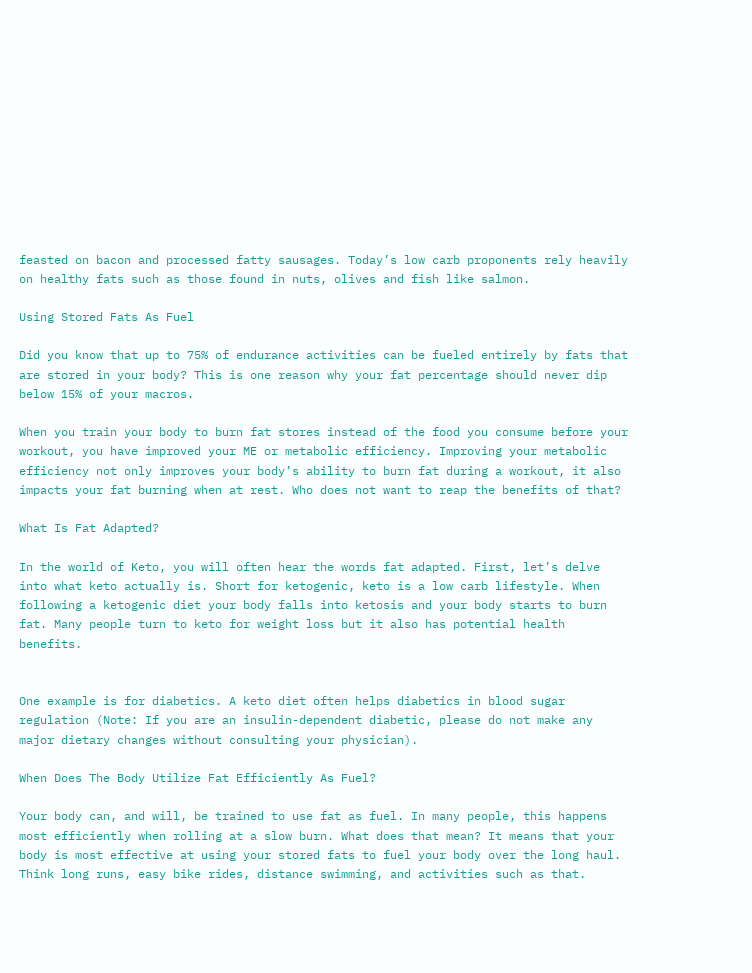feasted on bacon and processed fatty sausages. Today’s low carb proponents rely heavily on healthy fats such as those found in nuts, olives and fish like salmon.

Using Stored Fats As Fuel

Did you know that up to 75% of endurance activities can be fueled entirely by fats that are stored in your body? This is one reason why your fat percentage should never dip below 15% of your macros.

When you train your body to burn fat stores instead of the food you consume before your workout, you have improved your ME or metabolic efficiency. Improving your metabolic efficiency not only improves your body’s ability to burn fat during a workout, it also impacts your fat burning when at rest. Who does not want to reap the benefits of that?

What Is Fat Adapted?

In the world of Keto, you will often hear the words fat adapted. First, let’s delve into what keto actually is. Short for ketogenic, keto is a low carb lifestyle. When following a ketogenic diet your body falls into ketosis and your body starts to burn fat. Many people turn to keto for weight loss but it also has potential health benefits.


One example is for diabetics. A keto diet often helps diabetics in blood sugar regulation (Note: If you are an insulin-dependent diabetic, please do not make any major dietary changes without consulting your physician).

When Does The Body Utilize Fat Efficiently As Fuel?

Your body can, and will, be trained to use fat as fuel. In many people, this happens most efficiently when rolling at a slow burn. What does that mean? It means that your body is most effective at using your stored fats to fuel your body over the long haul. Think long runs, easy bike rides, distance swimming, and activities such as that.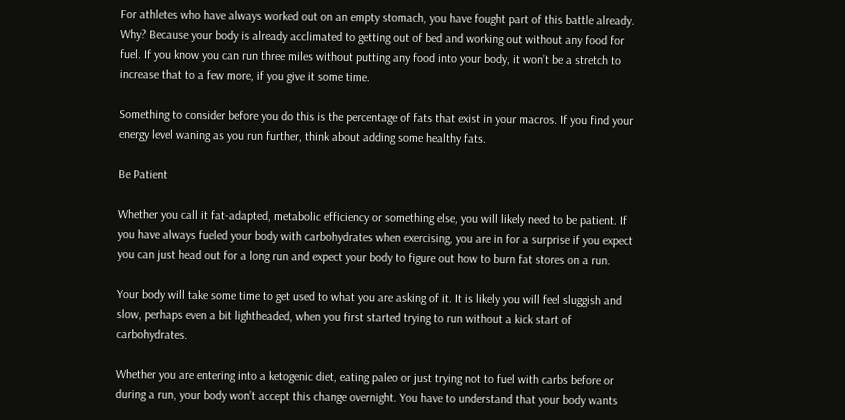For athletes who have always worked out on an empty stomach, you have fought part of this battle already. Why? Because your body is already acclimated to getting out of bed and working out without any food for fuel. If you know you can run three miles without putting any food into your body, it won’t be a stretch to increase that to a few more, if you give it some time.

Something to consider before you do this is the percentage of fats that exist in your macros. If you find your energy level waning as you run further, think about adding some healthy fats.

Be Patient

Whether you call it fat-adapted, metabolic efficiency or something else, you will likely need to be patient. If you have always fueled your body with carbohydrates when exercising, you are in for a surprise if you expect you can just head out for a long run and expect your body to figure out how to burn fat stores on a run.

Your body will take some time to get used to what you are asking of it. It is likely you will feel sluggish and slow, perhaps even a bit lightheaded, when you first started trying to run without a kick start of carbohydrates.

Whether you are entering into a ketogenic diet, eating paleo or just trying not to fuel with carbs before or during a run, your body won’t accept this change overnight. You have to understand that your body wants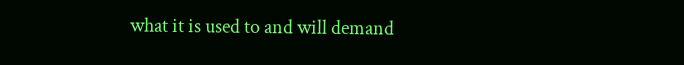what it is used to and will demand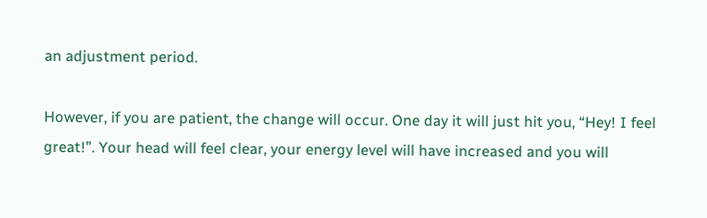an adjustment period.

However, if you are patient, the change will occur. One day it will just hit you, “Hey! I feel great!”. Your head will feel clear, your energy level will have increased and you will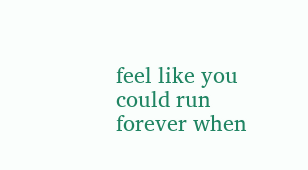feel like you could run forever when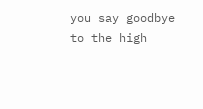you say goodbye to the high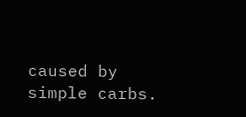caused by simple carbs.